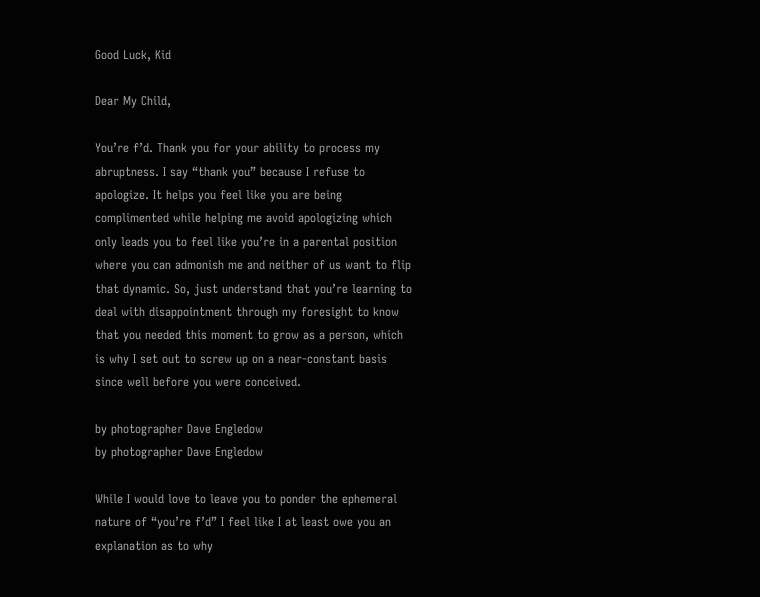Good Luck, Kid

Dear My Child,

You’re f’d. Thank you for your ability to process my abruptness. I say “thank you” because I refuse to apologize. It helps you feel like you are being complimented while helping me avoid apologizing which only leads you to feel like you’re in a parental position where you can admonish me and neither of us want to flip that dynamic. So, just understand that you’re learning to deal with disappointment through my foresight to know that you needed this moment to grow as a person, which is why I set out to screw up on a near-constant basis since well before you were conceived.

by photographer Dave Engledow
by photographer Dave Engledow

While I would love to leave you to ponder the ephemeral nature of “you’re f’d” I feel like I at least owe you an explanation as to why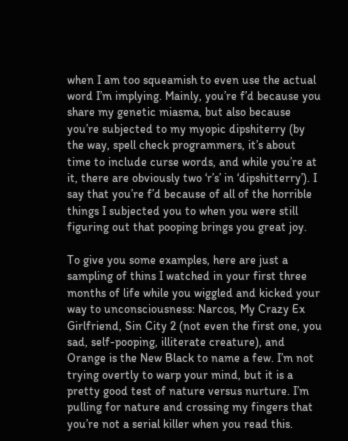when I am too squeamish to even use the actual word I’m implying. Mainly, you’re f’d because you share my genetic miasma, but also because you’re subjected to my myopic dipshiterry (by the way, spell check programmers, it’s about time to include curse words, and while you’re at it, there are obviously two ‘r’s’ in ‘dipshitterry’). I say that you’re f’d because of all of the horrible things I subjected you to when you were still figuring out that pooping brings you great joy.

To give you some examples, here are just a sampling of thins I watched in your first three months of life while you wiggled and kicked your way to unconsciousness: Narcos, My Crazy Ex Girlfriend, Sin City 2 (not even the first one, you sad, self-pooping, illiterate creature), and Orange is the New Black to name a few. I’m not trying overtly to warp your mind, but it is a pretty good test of nature versus nurture. I’m pulling for nature and crossing my fingers that you’re not a serial killer when you read this.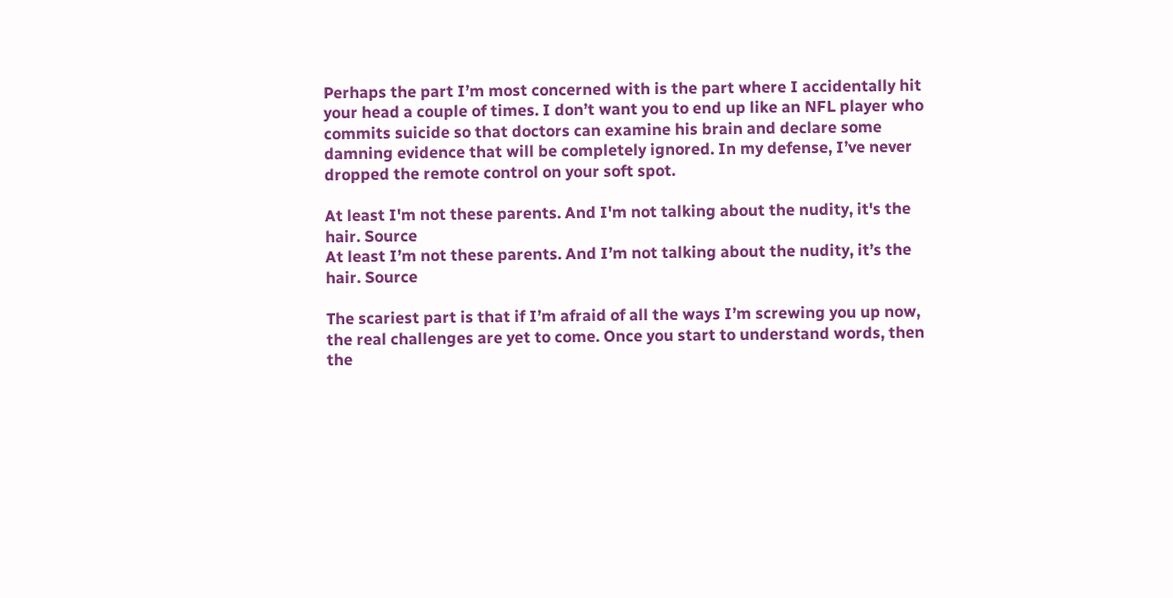Perhaps the part I’m most concerned with is the part where I accidentally hit your head a couple of times. I don’t want you to end up like an NFL player who commits suicide so that doctors can examine his brain and declare some damning evidence that will be completely ignored. In my defense, I’ve never dropped the remote control on your soft spot.

At least I'm not these parents. And I'm not talking about the nudity, it's the hair. Source
At least I’m not these parents. And I’m not talking about the nudity, it’s the hair. Source

The scariest part is that if I’m afraid of all the ways I’m screwing you up now, the real challenges are yet to come. Once you start to understand words, then the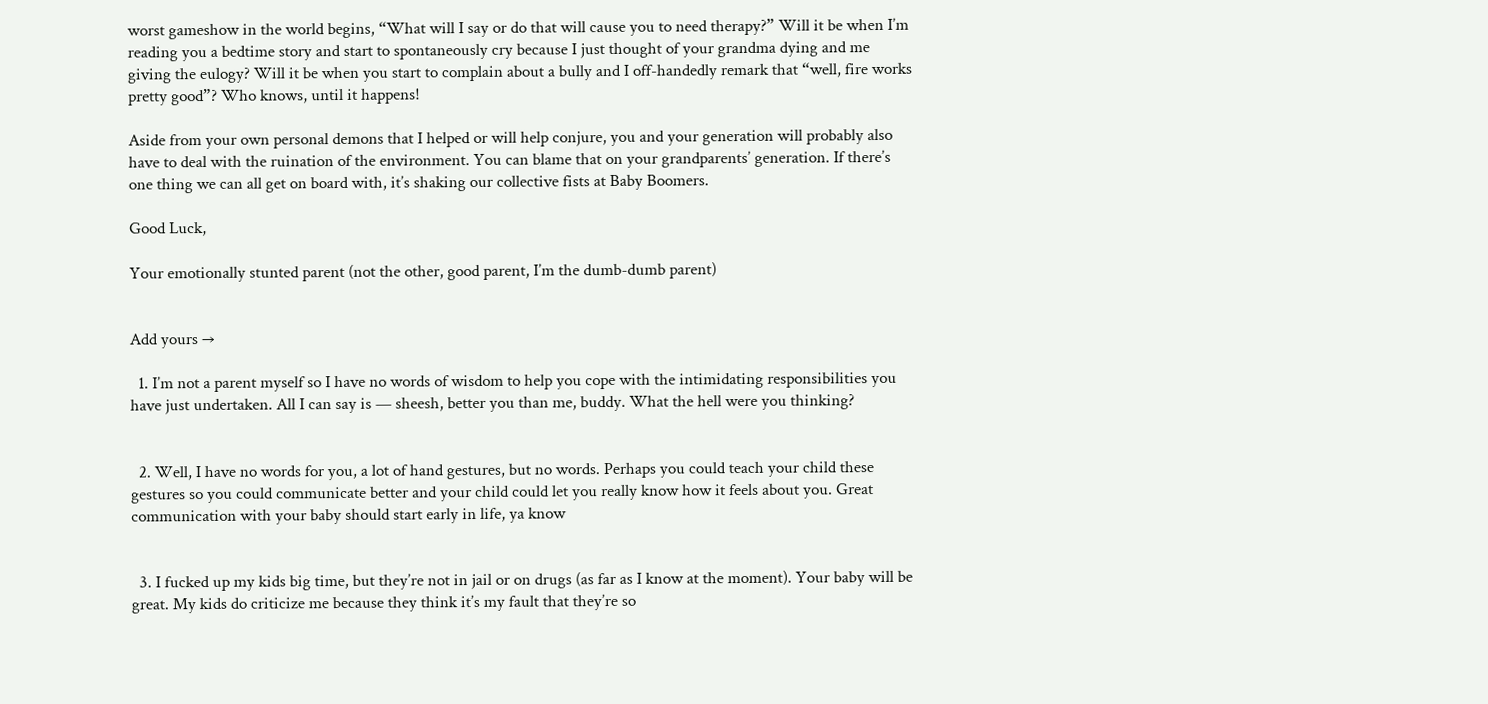worst gameshow in the world begins, “What will I say or do that will cause you to need therapy?” Will it be when I’m reading you a bedtime story and start to spontaneously cry because I just thought of your grandma dying and me giving the eulogy? Will it be when you start to complain about a bully and I off-handedly remark that “well, fire works pretty good”? Who knows, until it happens!

Aside from your own personal demons that I helped or will help conjure, you and your generation will probably also have to deal with the ruination of the environment. You can blame that on your grandparents’ generation. If there’s one thing we can all get on board with, it’s shaking our collective fists at Baby Boomers.

Good Luck,

Your emotionally stunted parent (not the other, good parent, I’m the dumb-dumb parent)


Add yours →

  1. I’m not a parent myself so I have no words of wisdom to help you cope with the intimidating responsibilities you have just undertaken. All I can say is — sheesh, better you than me, buddy. What the hell were you thinking?


  2. Well, I have no words for you, a lot of hand gestures, but no words. Perhaps you could teach your child these gestures so you could communicate better and your child could let you really know how it feels about you. Great communication with your baby should start early in life, ya know


  3. I fucked up my kids big time, but they’re not in jail or on drugs (as far as I know at the moment). Your baby will be great. My kids do criticize me because they think it’s my fault that they’re so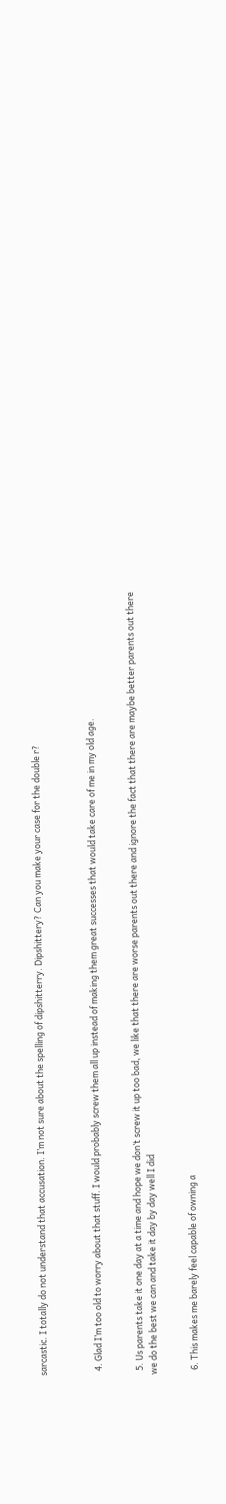sarcastic. I totally do not understand that accusation. I’m not sure about the spelling of dipshitterry. Dipshittery? Can you make your case for the double r?



  4. Glad I’m too old to worry about that stuff. I would probably screw them all up instead of making them great successes that would take care of me in my old age.


  5. Us parents take it one day at a time and hope we don’t screw it up too bad, we like that there are worse parents out there and ignore the fact that there are maybe better parents out there we do the best we can and take it day by day well I did


  6. This makes me barely feel capable of owning a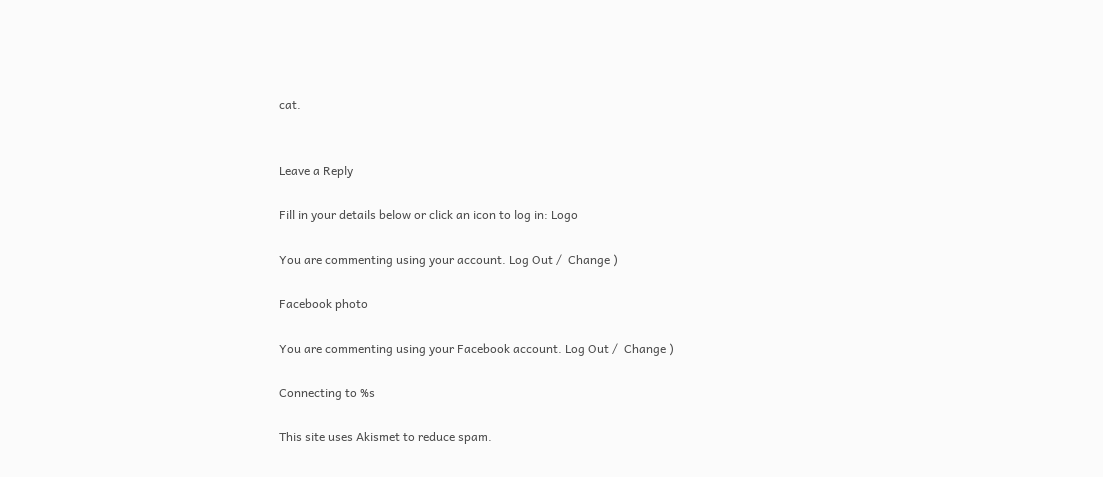cat.


Leave a Reply

Fill in your details below or click an icon to log in: Logo

You are commenting using your account. Log Out /  Change )

Facebook photo

You are commenting using your Facebook account. Log Out /  Change )

Connecting to %s

This site uses Akismet to reduce spam.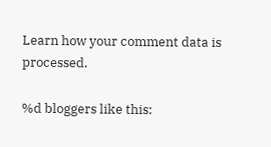Learn how your comment data is processed.

%d bloggers like this: